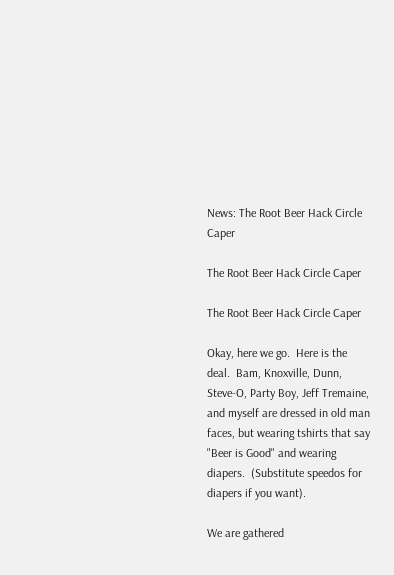News: The Root Beer Hack Circle Caper

The Root Beer Hack Circle Caper

The Root Beer Hack Circle Caper

Okay, here we go.  Here is the deal.  Bam, Knoxville, Dunn, Steve-O, Party Boy, Jeff Tremaine, and myself are dressed in old man faces, but wearing tshirts that say "Beer is Good" and wearing diapers.  (Substitute speedos for diapers if you want).

We are gathered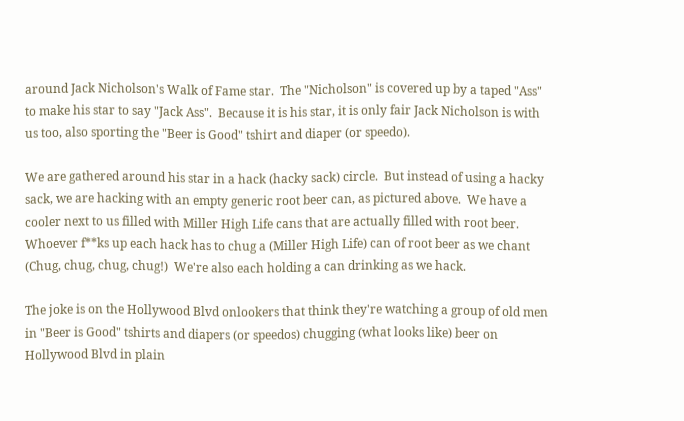around Jack Nicholson's Walk of Fame star.  The "Nicholson" is covered up by a taped "Ass" to make his star to say "Jack Ass".  Because it is his star, it is only fair Jack Nicholson is with us too, also sporting the "Beer is Good" tshirt and diaper (or speedo).

We are gathered around his star in a hack (hacky sack) circle.  But instead of using a hacky sack, we are hacking with an empty generic root beer can, as pictured above.  We have a cooler next to us filled with Miller High Life cans that are actually filled with root beer.  Whoever f**ks up each hack has to chug a (Miller High Life) can of root beer as we chant (Chug, chug, chug, chug!)  We're also each holding a can drinking as we hack.

The joke is on the Hollywood Blvd onlookers that think they're watching a group of old men in "Beer is Good" tshirts and diapers (or speedos) chugging (what looks like) beer on Hollywood Blvd in plain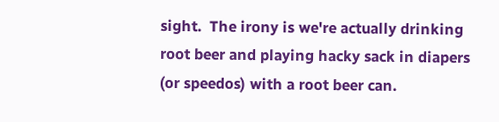sight.  The irony is we're actually drinking root beer and playing hacky sack in diapers (or speedos) with a root beer can.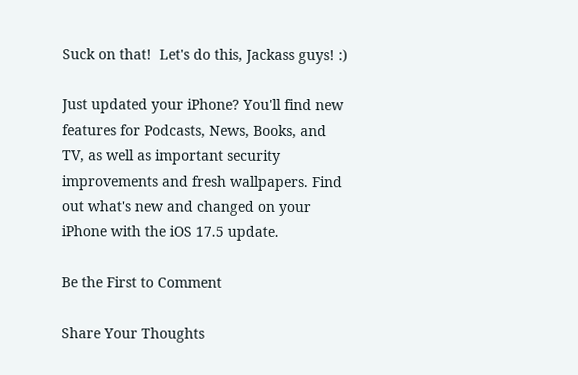Suck on that!  Let's do this, Jackass guys! :)

Just updated your iPhone? You'll find new features for Podcasts, News, Books, and TV, as well as important security improvements and fresh wallpapers. Find out what's new and changed on your iPhone with the iOS 17.5 update.

Be the First to Comment

Share Your Thoughts